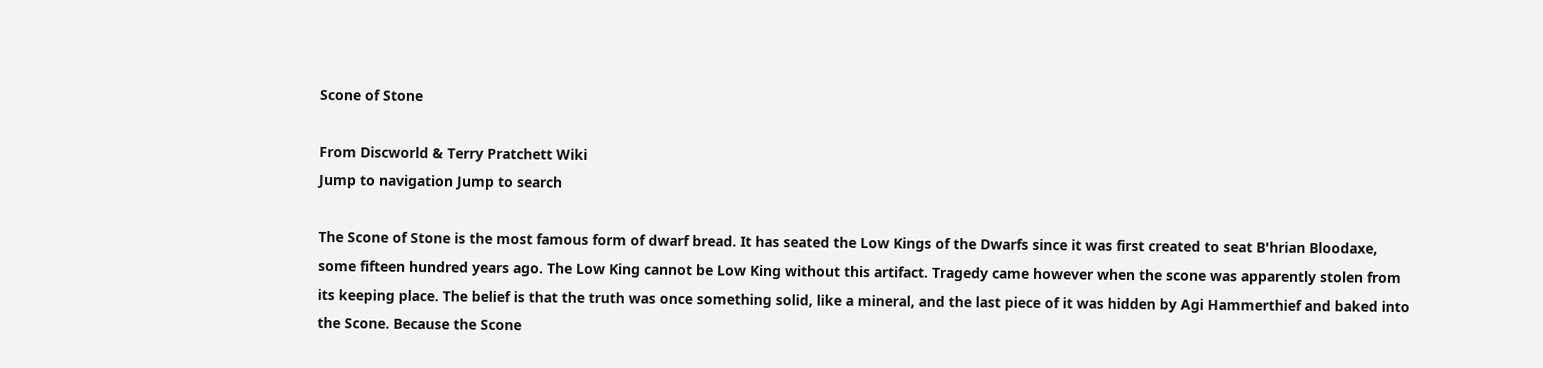Scone of Stone

From Discworld & Terry Pratchett Wiki
Jump to navigation Jump to search

The Scone of Stone is the most famous form of dwarf bread. It has seated the Low Kings of the Dwarfs since it was first created to seat B'hrian Bloodaxe, some fifteen hundred years ago. The Low King cannot be Low King without this artifact. Tragedy came however when the scone was apparently stolen from its keeping place. The belief is that the truth was once something solid, like a mineral, and the last piece of it was hidden by Agi Hammerthief and baked into the Scone. Because the Scone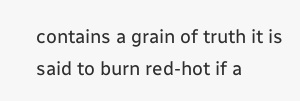contains a grain of truth it is said to burn red-hot if a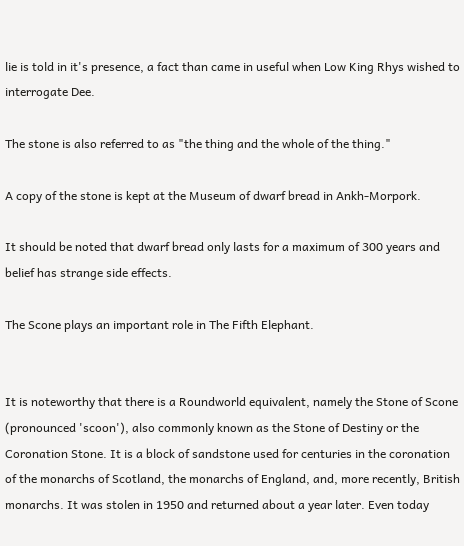lie is told in it's presence, a fact than came in useful when Low King Rhys wished to interrogate Dee.

The stone is also referred to as "the thing and the whole of the thing."

A copy of the stone is kept at the Museum of dwarf bread in Ankh-Morpork.

It should be noted that dwarf bread only lasts for a maximum of 300 years and belief has strange side effects.

The Scone plays an important role in The Fifth Elephant.


It is noteworthy that there is a Roundworld equivalent, namely the Stone of Scone (pronounced 'scoon'), also commonly known as the Stone of Destiny or the Coronation Stone. It is a block of sandstone used for centuries in the coronation of the monarchs of Scotland, the monarchs of England, and, more recently, British monarchs. It was stolen in 1950 and returned about a year later. Even today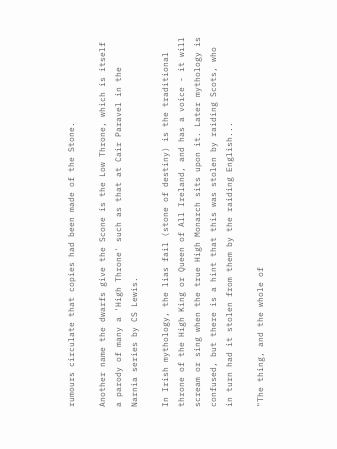rumours circulate that copies had been made of the Stone.

Another name the dwarfs give the Scone is the Low Throne, which is itself a parody of many a 'High Throne' such as that at Cair Paravel in the Narnia series by CS Lewis.

In Irish mythology, the lias fail (stone of destiny) is the traditional throne of the High King or Queen of All Ireland, and has a voice - it will scream or sing when the true High Monarch sits upon it. Later mythology is confused, but there is a hint that this was stolen by raiding Scots, who in turn had it stolen from them by the raiding English...

"The thing, and the whole of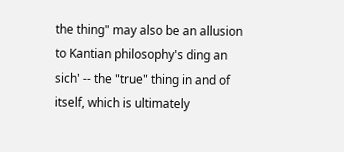the thing" may also be an allusion to Kantian philosophy's ding an sich' -- the "true" thing in and of itself, which is ultimately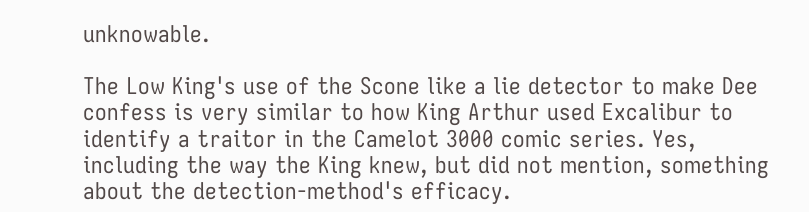unknowable.

The Low King's use of the Scone like a lie detector to make Dee confess is very similar to how King Arthur used Excalibur to identify a traitor in the Camelot 3000 comic series. Yes, including the way the King knew, but did not mention, something about the detection-method's efficacy.